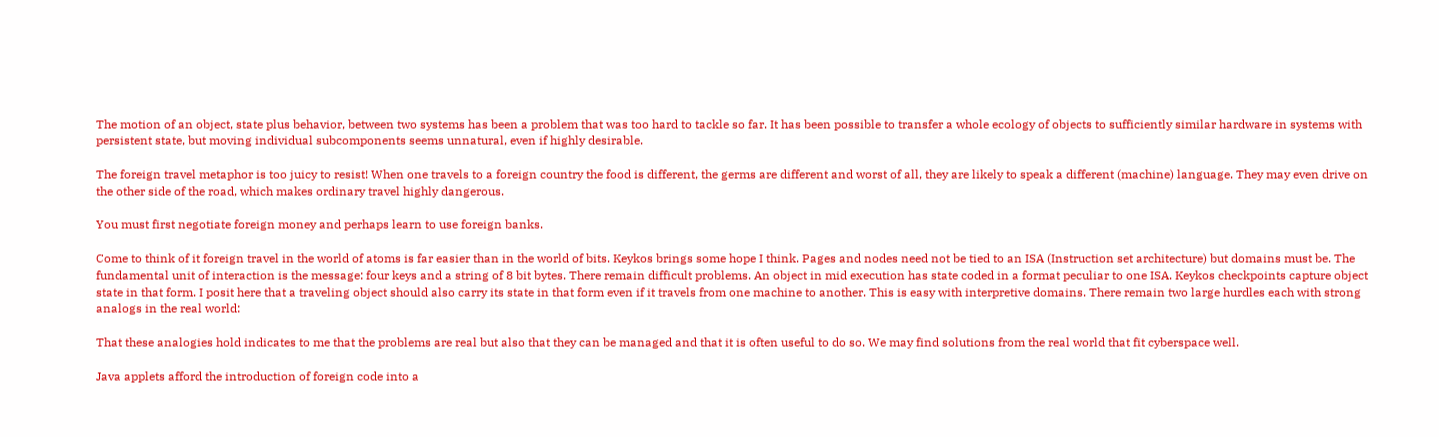The motion of an object, state plus behavior, between two systems has been a problem that was too hard to tackle so far. It has been possible to transfer a whole ecology of objects to sufficiently similar hardware in systems with persistent state, but moving individual subcomponents seems unnatural, even if highly desirable.

The foreign travel metaphor is too juicy to resist! When one travels to a foreign country the food is different, the germs are different and worst of all, they are likely to speak a different (machine) language. They may even drive on the other side of the road, which makes ordinary travel highly dangerous.

You must first negotiate foreign money and perhaps learn to use foreign banks.

Come to think of it foreign travel in the world of atoms is far easier than in the world of bits. Keykos brings some hope I think. Pages and nodes need not be tied to an ISA (Instruction set architecture) but domains must be. The fundamental unit of interaction is the message: four keys and a string of 8 bit bytes. There remain difficult problems. An object in mid execution has state coded in a format peculiar to one ISA. Keykos checkpoints capture object state in that form. I posit here that a traveling object should also carry its state in that form even if it travels from one machine to another. This is easy with interpretive domains. There remain two large hurdles each with strong analogs in the real world:

That these analogies hold indicates to me that the problems are real but also that they can be managed and that it is often useful to do so. We may find solutions from the real world that fit cyberspace well.

Java applets afford the introduction of foreign code into a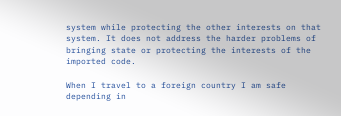system while protecting the other interests on that system. It does not address the harder problems of bringing state or protecting the interests of the imported code.

When I travel to a foreign country I am safe depending in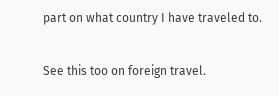part on what country I have traveled to.

See this too on foreign travel.